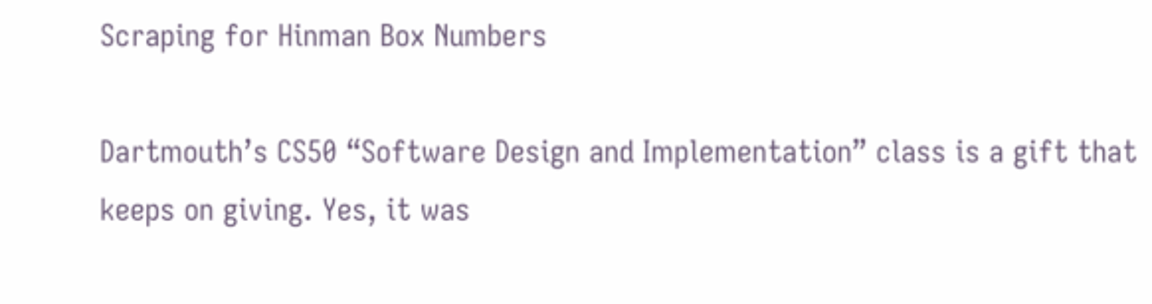Scraping for Hinman Box Numbers

Dartmouth’s CS50 “Software Design and Implementation” class is a gift that keeps on giving. Yes, it was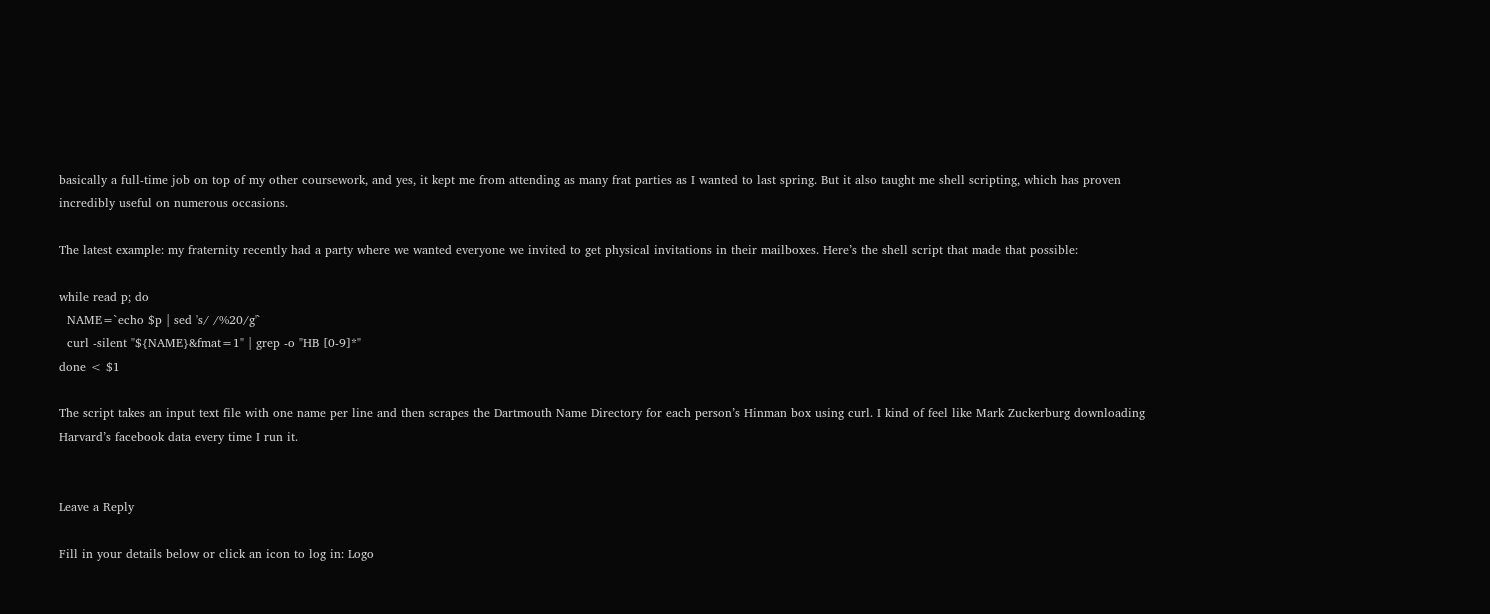basically a full-time job on top of my other coursework, and yes, it kept me from attending as many frat parties as I wanted to last spring. But it also taught me shell scripting, which has proven incredibly useful on numerous occasions.

The latest example: my fraternity recently had a party where we wanted everyone we invited to get physical invitations in their mailboxes. Here’s the shell script that made that possible:

while read p; do
  NAME=`echo $p | sed 's/ /%20/g'`
  curl -silent "${NAME}&fmat=1" | grep -o "HB [0-9]*"
done < $1

The script takes an input text file with one name per line and then scrapes the Dartmouth Name Directory for each person’s Hinman box using curl. I kind of feel like Mark Zuckerburg downloading Harvard’s facebook data every time I run it.


Leave a Reply

Fill in your details below or click an icon to log in: Logo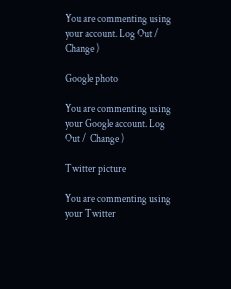You are commenting using your account. Log Out /  Change )

Google photo

You are commenting using your Google account. Log Out /  Change )

Twitter picture

You are commenting using your Twitter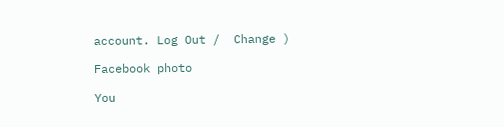account. Log Out /  Change )

Facebook photo

You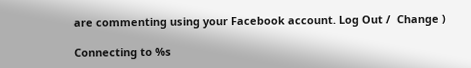are commenting using your Facebook account. Log Out /  Change )

Connecting to %s